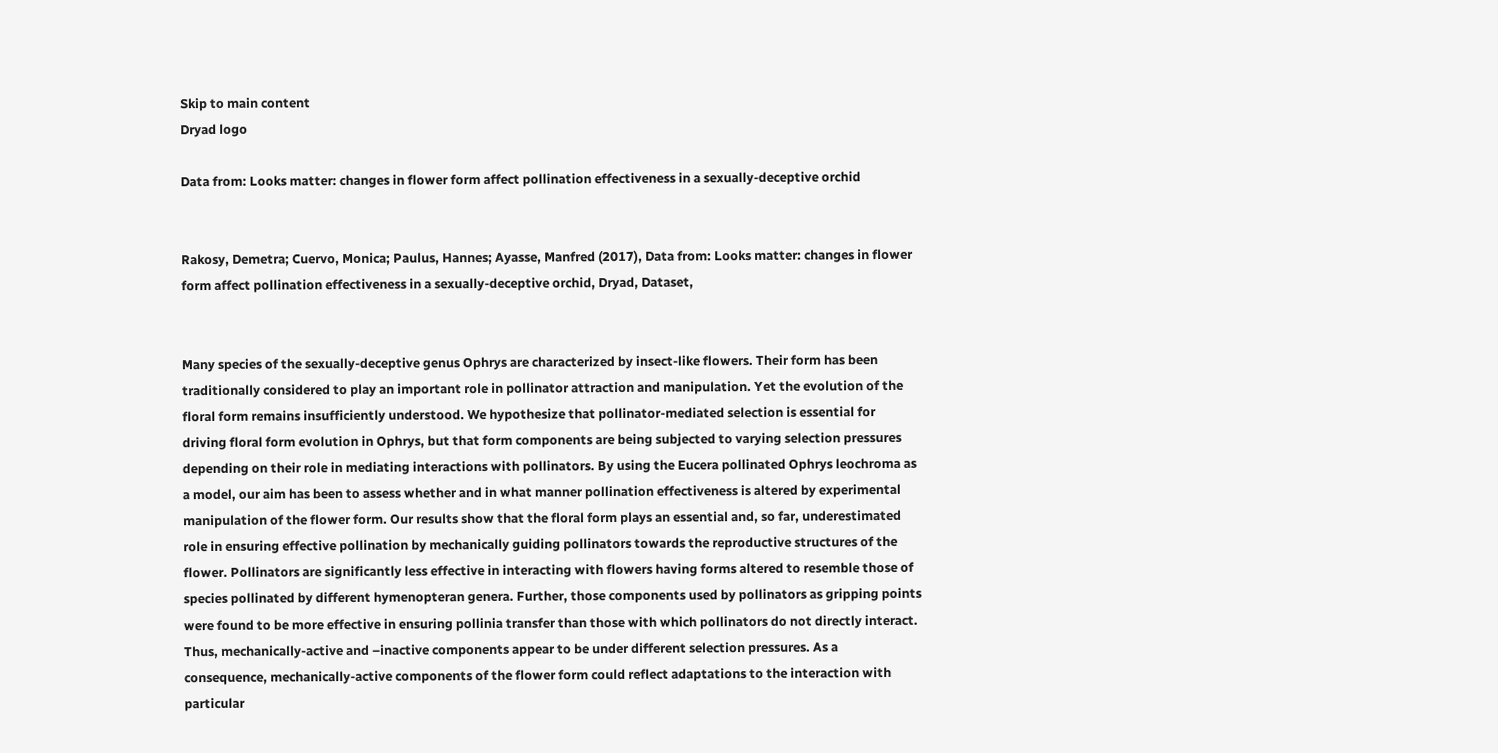Skip to main content
Dryad logo

Data from: Looks matter: changes in flower form affect pollination effectiveness in a sexually-deceptive orchid


Rakosy, Demetra; Cuervo, Monica; Paulus, Hannes; Ayasse, Manfred (2017), Data from: Looks matter: changes in flower form affect pollination effectiveness in a sexually-deceptive orchid, Dryad, Dataset,


Many species of the sexually-deceptive genus Ophrys are characterized by insect-like flowers. Their form has been traditionally considered to play an important role in pollinator attraction and manipulation. Yet the evolution of the floral form remains insufficiently understood. We hypothesize that pollinator-mediated selection is essential for driving floral form evolution in Ophrys, but that form components are being subjected to varying selection pressures depending on their role in mediating interactions with pollinators. By using the Eucera pollinated Ophrys leochroma as a model, our aim has been to assess whether and in what manner pollination effectiveness is altered by experimental manipulation of the flower form. Our results show that the floral form plays an essential and, so far, underestimated role in ensuring effective pollination by mechanically guiding pollinators towards the reproductive structures of the flower. Pollinators are significantly less effective in interacting with flowers having forms altered to resemble those of species pollinated by different hymenopteran genera. Further, those components used by pollinators as gripping points were found to be more effective in ensuring pollinia transfer than those with which pollinators do not directly interact. Thus, mechanically-active and –inactive components appear to be under different selection pressures. As a consequence, mechanically-active components of the flower form could reflect adaptations to the interaction with particular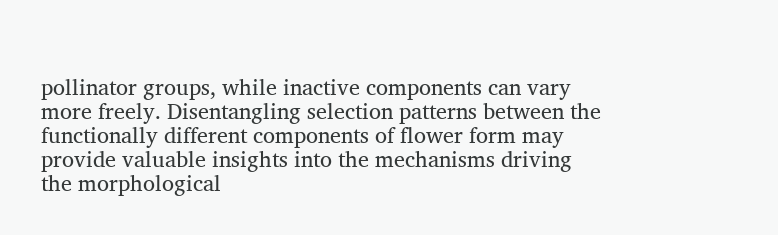pollinator groups, while inactive components can vary more freely. Disentangling selection patterns between the functionally different components of flower form may provide valuable insights into the mechanisms driving the morphological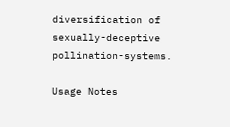diversification of sexually-deceptive pollination-systems.

Usage Notes